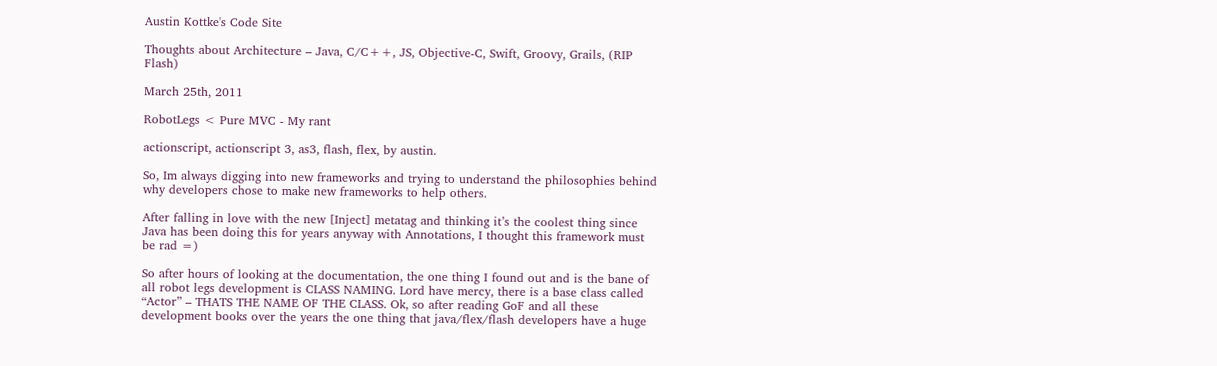Austin Kottke's Code Site

Thoughts about Architecture – Java, C/C++, JS, Objective-C, Swift, Groovy, Grails, (RIP Flash)

March 25th, 2011

RobotLegs < Pure MVC - My rant

actionscript, actionscript 3, as3, flash, flex, by austin.

So, Im always digging into new frameworks and trying to understand the philosophies behind why developers chose to make new frameworks to help others.

After falling in love with the new [Inject] metatag and thinking it’s the coolest thing since Java has been doing this for years anyway with Annotations, I thought this framework must be rad =)

So after hours of looking at the documentation, the one thing I found out and is the bane of all robot legs development is CLASS NAMING. Lord have mercy, there is a base class called “Actor” – THATS THE NAME OF THE CLASS. Ok, so after reading GoF and all these development books over the years the one thing that java/flex/flash developers have a huge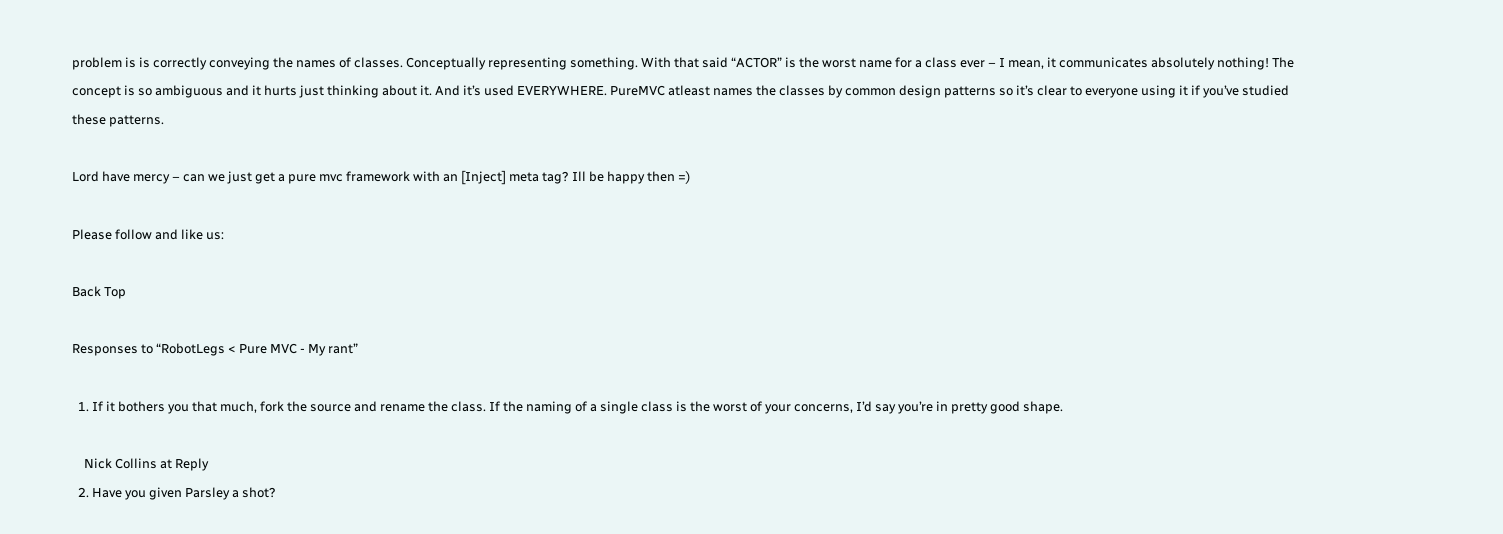problem is is correctly conveying the names of classes. Conceptually representing something. With that said “ACTOR” is the worst name for a class ever – I mean, it communicates absolutely nothing! The concept is so ambiguous and it hurts just thinking about it. And it’s used EVERYWHERE. PureMVC atleast names the classes by common design patterns so it’s clear to everyone using it if you’ve studied these patterns.

Lord have mercy – can we just get a pure mvc framework with an [Inject] meta tag? Ill be happy then =)

Please follow and like us:

Back Top

Responses to “RobotLegs < Pure MVC - My rant”

  1. If it bothers you that much, fork the source and rename the class. If the naming of a single class is the worst of your concerns, I’d say you’re in pretty good shape.

    Nick Collins at Reply
  2. Have you given Parsley a shot?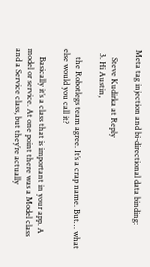Meta tag injection and bi-directional data binding:

    Steve Kudirka at Reply
  3. Hi Austin,

    the Robotlegs team agree. It’s a crap name. But… what else would you call it?

    Basically it’s a class that is important in your app. A model or service. At one point there was a Model class and a Service class, but they’re actually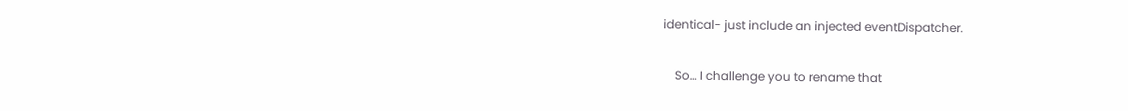identical- just include an injected eventDispatcher.

    So… I challenge you to rename that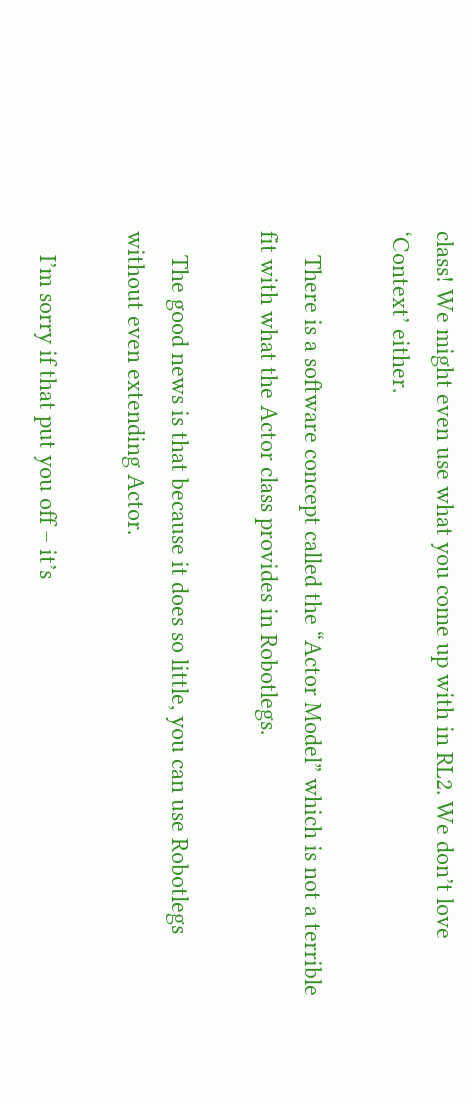class! We might even use what you come up with in RL2. We don’t love ‘Context’ either.

    There is a software concept called the “Actor Model” which is not a terrible fit with what the Actor class provides in Robotlegs.

    The good news is that because it does so little, you can use Robotlegs without even extending Actor.

    I’m sorry if that put you off – it’s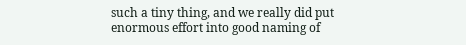such a tiny thing, and we really did put enormous effort into good naming of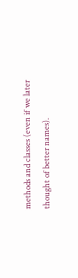methods and classes (even if we later thought of better names).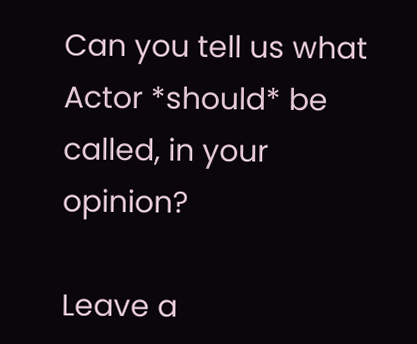Can you tell us what Actor *should* be called, in your opinion?

Leave a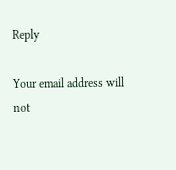Reply

Your email address will not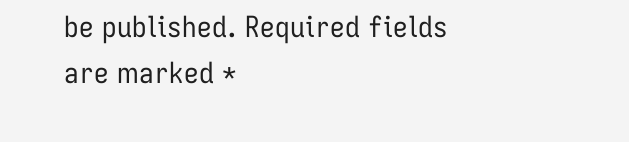be published. Required fields are marked *